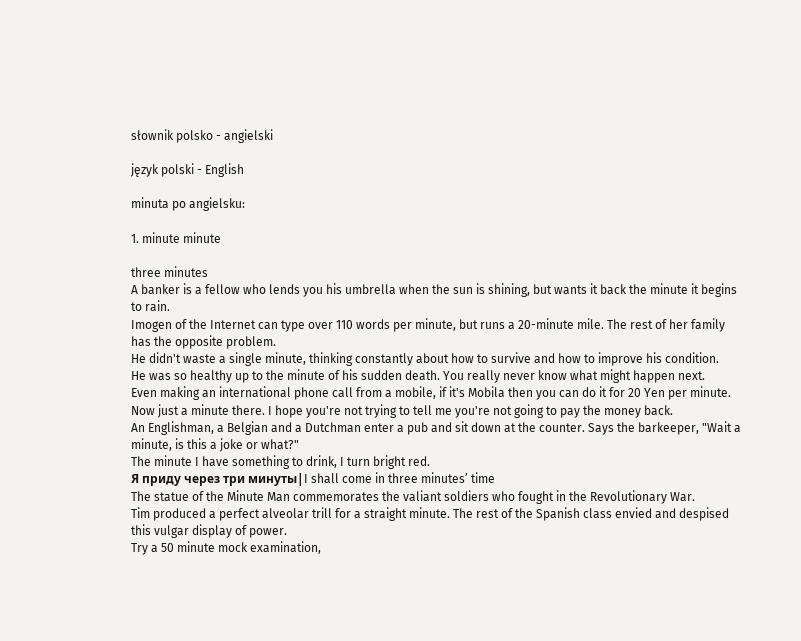słownik polsko - angielski

język polski - English

minuta po angielsku:

1. minute minute

three minutes
A banker is a fellow who lends you his umbrella when the sun is shining, but wants it back the minute it begins to rain.
Imogen of the Internet can type over 110 words per minute, but runs a 20-minute mile. The rest of her family has the opposite problem.
He didn't waste a single minute, thinking constantly about how to survive and how to improve his condition.
He was so healthy up to the minute of his sudden death. You really never know what might happen next.
Even making an international phone call from a mobile, if it's Mobila then you can do it for 20 Yen per minute.
Now just a minute there. I hope you're not trying to tell me you're not going to pay the money back.
An Englishman, a Belgian and a Dutchman enter a pub and sit down at the counter. Says the barkeeper, "Wait a minute, is this a joke or what?"
The minute I have something to drink, I turn bright red.
Я приду через три минуты|I shall come in three minutes’ time
The statue of the Minute Man commemorates the valiant soldiers who fought in the Revolutionary War.
Tim produced a perfect alveolar trill for a straight minute. The rest of the Spanish class envied and despised this vulgar display of power.
Try a 50 minute mock examination,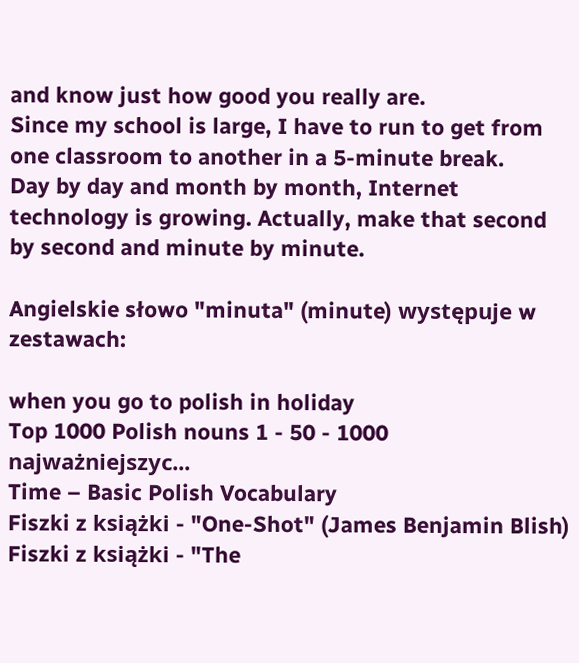and know just how good you really are.
Since my school is large, I have to run to get from one classroom to another in a 5-minute break.
Day by day and month by month, Internet technology is growing. Actually, make that second by second and minute by minute.

Angielskie słowo "minuta" (minute) występuje w zestawach:

when you go to polish in holiday
Top 1000 Polish nouns 1 - 50 - 1000 najważniejszyc...
Time – Basic Polish Vocabulary
Fiszki z książki - "One-Shot" (James Benjamin Blish)
Fiszki z książki - "The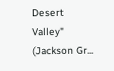Desert Valley" (Jackson Gr...